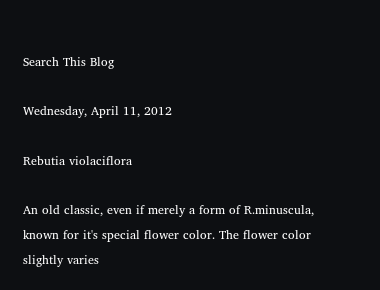Search This Blog

Wednesday, April 11, 2012

Rebutia violaciflora

An old classic, even if merely a form of R.minuscula, known for it's special flower color. The flower color slightly varies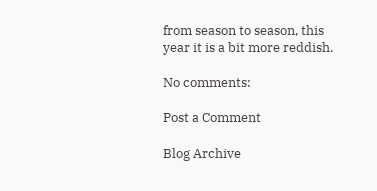from season to season, this year it is a bit more reddish.

No comments:

Post a Comment

Blog Archive